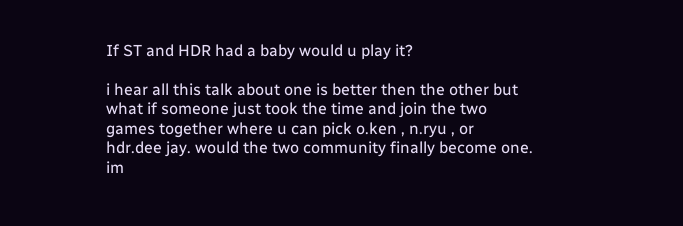If ST and HDR had a baby would u play it?

i hear all this talk about one is better then the other but what if someone just took the time and join the two games together where u can pick o.ken , n.ryu , or hdr.dee jay. would the two community finally become one. im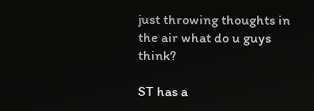just throwing thoughts in the air what do u guys think?

ST has a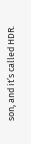son, and it’s called HDR.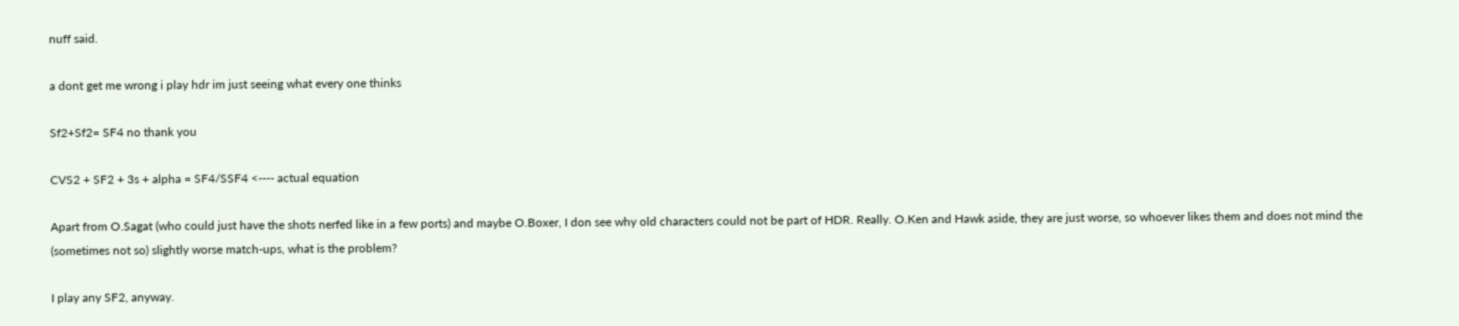nuff said.

a dont get me wrong i play hdr im just seeing what every one thinks

Sf2+Sf2= SF4 no thank you

CVS2 + SF2 + 3s + alpha = SF4/SSF4 <---- actual equation

Apart from O.Sagat (who could just have the shots nerfed like in a few ports) and maybe O.Boxer, I don see why old characters could not be part of HDR. Really. O.Ken and Hawk aside, they are just worse, so whoever likes them and does not mind the (sometimes not so) slightly worse match-ups, what is the problem?

I play any SF2, anyway.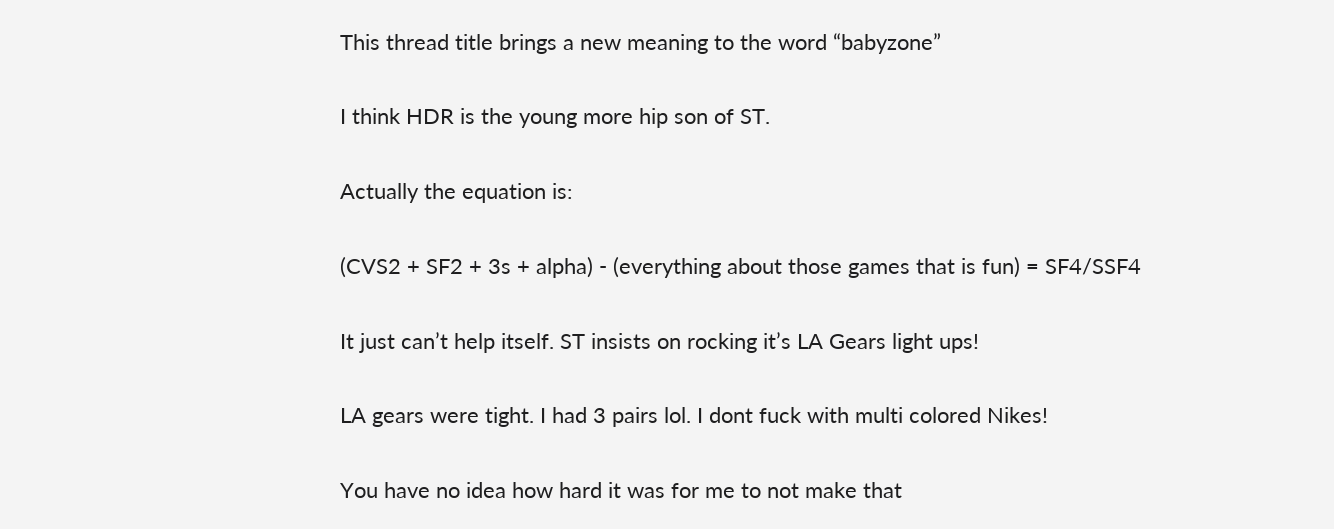This thread title brings a new meaning to the word “babyzone”

I think HDR is the young more hip son of ST.

Actually the equation is:

(CVS2 + SF2 + 3s + alpha) - (everything about those games that is fun) = SF4/SSF4

It just can’t help itself. ST insists on rocking it’s LA Gears light ups!

LA gears were tight. I had 3 pairs lol. I dont fuck with multi colored Nikes!

You have no idea how hard it was for me to not make that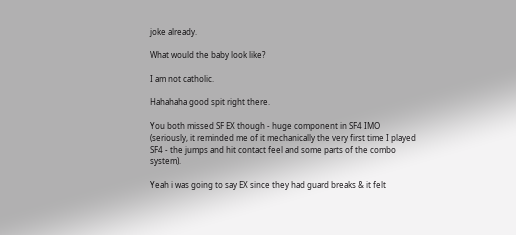joke already.

What would the baby look like?

I am not catholic.

Hahahaha good spit right there.

You both missed SF EX though - huge component in SF4 IMO (seriously, it reminded me of it mechanically the very first time I played SF4 - the jumps and hit contact feel and some parts of the combo system).

Yeah i was going to say EX since they had guard breaks & it felt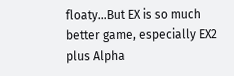floaty…But EX is so much better game, especially EX2 plus Alpha